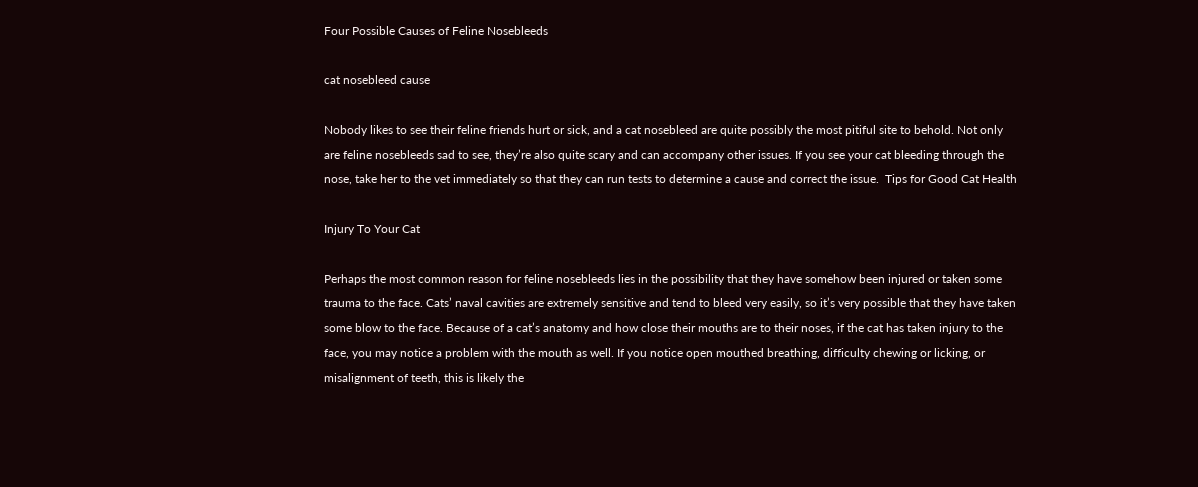Four Possible Causes of Feline Nosebleeds

cat nosebleed cause

Nobody likes to see their feline friends hurt or sick, and a cat nosebleed are quite possibly the most pitiful site to behold. Not only are feline nosebleeds sad to see, they’re also quite scary and can accompany other issues. If you see your cat bleeding through the nose, take her to the vet immediately so that they can run tests to determine a cause and correct the issue.  Tips for Good Cat Health

Injury To Your Cat

Perhaps the most common reason for feline nosebleeds lies in the possibility that they have somehow been injured or taken some trauma to the face. Cats’ naval cavities are extremely sensitive and tend to bleed very easily, so it’s very possible that they have taken some blow to the face. Because of a cat’s anatomy and how close their mouths are to their noses, if the cat has taken injury to the face, you may notice a problem with the mouth as well. If you notice open mouthed breathing, difficulty chewing or licking, or misalignment of teeth, this is likely the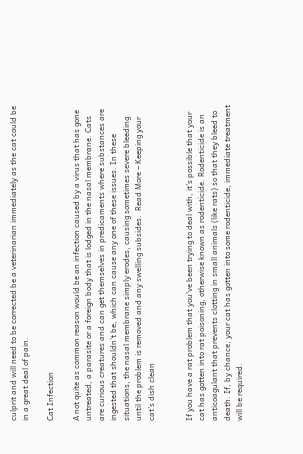culprit and will need to be corrected be a veterinarian immediately as the cat could be in a great deal of pain.

Cat Infection

A not quite as common reason would be an infection caused by a virus that has gone untreated, a parasite or a foreign body that is lodged in the nasal membrane. Cats are curious creatures and can get themselves in predicaments where substances are ingested that shouldn’t be, which can cause any one of these issues. In these situations, the nasal membrane simply erodes, causing sometimes severe bleeding until the problem is removed and any swelling subsides.  Read More – Keeping your cat’s dish clean


If you have a rat problem that you’ve been trying to deal with, it’s possible that your cat has gotten into rat poisoning, otherwise known as rodenticide. Rodenticide is an anticoagulant that prevents clotting in small animals (like rats) so that they bleed to death. If, by chance, your cat has gotten into some rodenticide, immediate treatment will be required.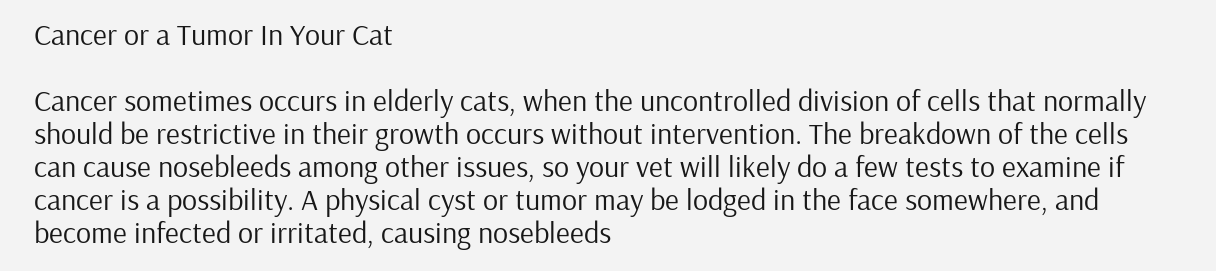Cancer or a Tumor In Your Cat

Cancer sometimes occurs in elderly cats, when the uncontrolled division of cells that normally should be restrictive in their growth occurs without intervention. The breakdown of the cells can cause nosebleeds among other issues, so your vet will likely do a few tests to examine if cancer is a possibility. A physical cyst or tumor may be lodged in the face somewhere, and become infected or irritated, causing nosebleeds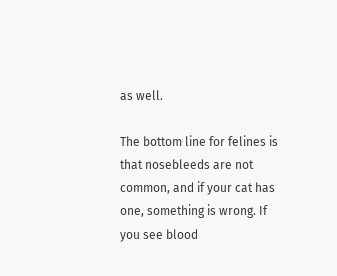as well.

The bottom line for felines is that nosebleeds are not common, and if your cat has one, something is wrong. If you see blood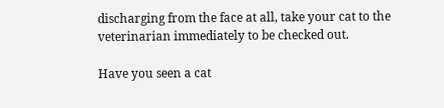discharging from the face at all, take your cat to the veterinarian immediately to be checked out.

Have you seen a cat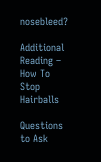nosebleed?

Additional Reading – How To Stop Hairballs

Questions to Ask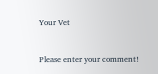Your Vet


Please enter your comment!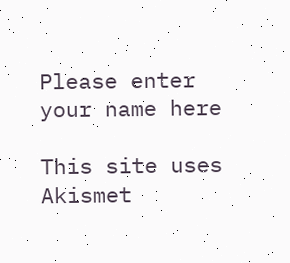Please enter your name here

This site uses Akismet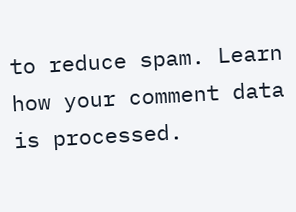to reduce spam. Learn how your comment data is processed.